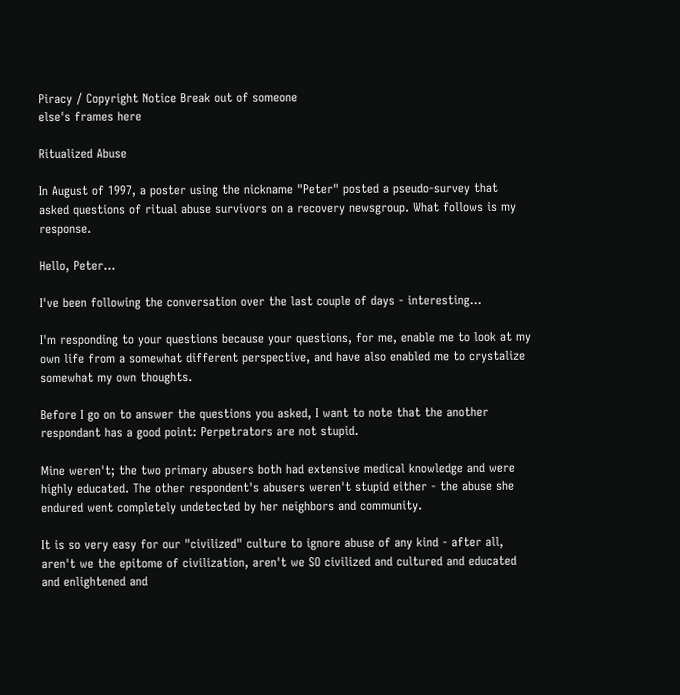Piracy / Copyright Notice Break out of someone
else's frames here

Ritualized Abuse

In August of 1997, a poster using the nickname "Peter" posted a pseudo-survey that asked questions of ritual abuse survivors on a recovery newsgroup. What follows is my response.

Hello, Peter...

I've been following the conversation over the last couple of days - interesting...

I'm responding to your questions because your questions, for me, enable me to look at my own life from a somewhat different perspective, and have also enabled me to crystalize somewhat my own thoughts.

Before I go on to answer the questions you asked, I want to note that the another respondant has a good point: Perpetrators are not stupid.

Mine weren't; the two primary abusers both had extensive medical knowledge and were highly educated. The other respondent's abusers weren't stupid either - the abuse she endured went completely undetected by her neighbors and community.

It is so very easy for our "civilized" culture to ignore abuse of any kind - after all, aren't we the epitome of civilization, aren't we SO civilized and cultured and educated and enlightened and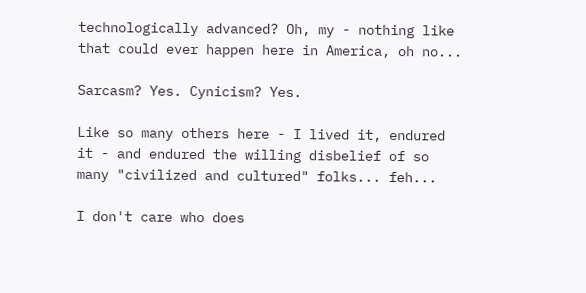technologically advanced? Oh, my - nothing like that could ever happen here in America, oh no...

Sarcasm? Yes. Cynicism? Yes.

Like so many others here - I lived it, endured it - and endured the willing disbelief of so many "civilized and cultured" folks... feh...

I don't care who does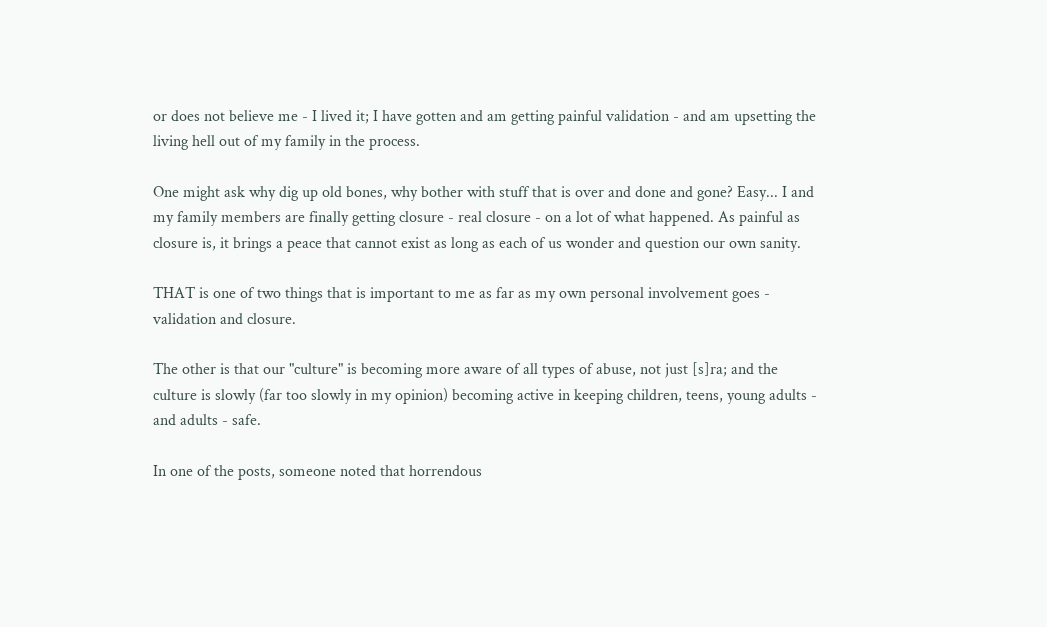or does not believe me - I lived it; I have gotten and am getting painful validation - and am upsetting the living hell out of my family in the process.

One might ask why dig up old bones, why bother with stuff that is over and done and gone? Easy... I and my family members are finally getting closure - real closure - on a lot of what happened. As painful as closure is, it brings a peace that cannot exist as long as each of us wonder and question our own sanity.

THAT is one of two things that is important to me as far as my own personal involvement goes - validation and closure.

The other is that our "culture" is becoming more aware of all types of abuse, not just [s]ra; and the culture is slowly (far too slowly in my opinion) becoming active in keeping children, teens, young adults - and adults - safe.

In one of the posts, someone noted that horrendous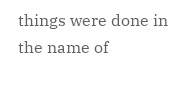things were done in the name of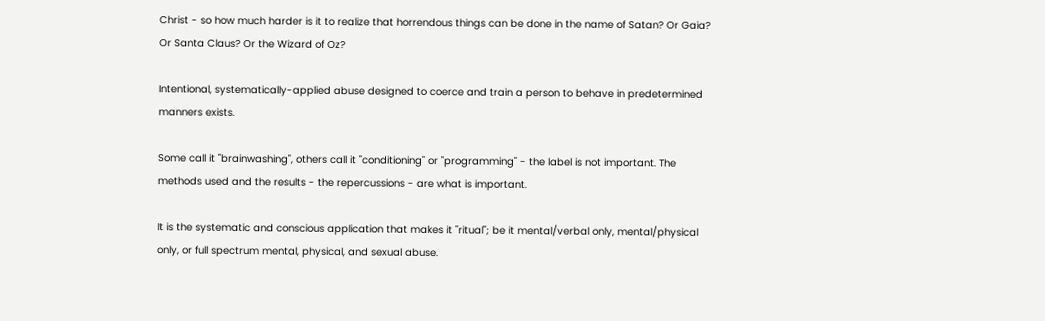Christ - so how much harder is it to realize that horrendous things can be done in the name of Satan? Or Gaia? Or Santa Claus? Or the Wizard of Oz?

Intentional, systematically-applied abuse designed to coerce and train a person to behave in predetermined manners exists.

Some call it "brainwashing", others call it "conditioning" or "programming" - the label is not important. The methods used and the results - the repercussions - are what is important.

It is the systematic and conscious application that makes it "ritual"; be it mental/verbal only, mental/physical only, or full spectrum mental, physical, and sexual abuse.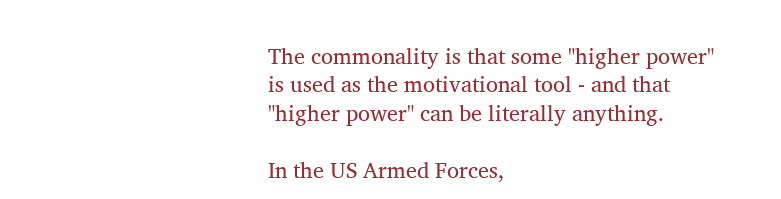The commonality is that some "higher power" is used as the motivational tool - and that "higher power" can be literally anything.

In the US Armed Forces,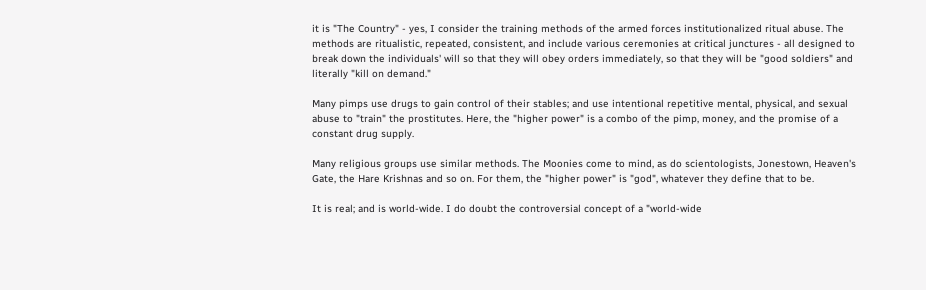it is "The Country" - yes, I consider the training methods of the armed forces institutionalized ritual abuse. The methods are ritualistic, repeated, consistent, and include various ceremonies at critical junctures - all designed to break down the individuals' will so that they will obey orders immediately, so that they will be "good soldiers" and literally "kill on demand."

Many pimps use drugs to gain control of their stables; and use intentional repetitive mental, physical, and sexual abuse to "train" the prostitutes. Here, the "higher power" is a combo of the pimp, money, and the promise of a constant drug supply.

Many religious groups use similar methods. The Moonies come to mind, as do scientologists, Jonestown, Heaven's Gate, the Hare Krishnas and so on. For them, the "higher power" is "god", whatever they define that to be.

It is real; and is world-wide. I do doubt the controversial concept of a "world-wide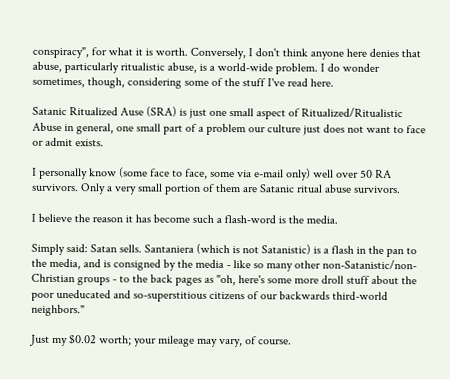conspiracy", for what it is worth. Conversely, I don't think anyone here denies that abuse, particularly ritualistic abuse, is a world-wide problem. I do wonder sometimes, though, considering some of the stuff I've read here.

Satanic Ritualized Ause (SRA) is just one small aspect of Ritualized/Ritualistic Abuse in general, one small part of a problem our culture just does not want to face or admit exists.

I personally know (some face to face, some via e-mail only) well over 50 RA survivors. Only a very small portion of them are Satanic ritual abuse survivors.

I believe the reason it has become such a flash-word is the media.

Simply said: Satan sells. Santaniera (which is not Satanistic) is a flash in the pan to the media, and is consigned by the media - like so many other non-Satanistic/non-Christian groups - to the back pages as "oh, here's some more droll stuff about the poor uneducated and so-superstitious citizens of our backwards third-world neighbors."

Just my $0.02 worth; your mileage may vary, of course.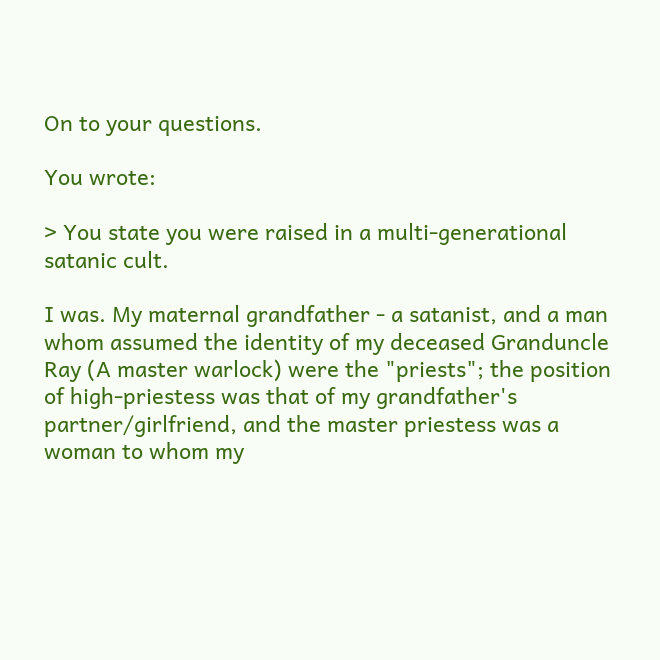On to your questions.

You wrote:

> You state you were raised in a multi-generational satanic cult.

I was. My maternal grandfather - a satanist, and a man whom assumed the identity of my deceased Granduncle Ray (A master warlock) were the "priests"; the position of high-priestess was that of my grandfather's partner/girlfriend, and the master priestess was a woman to whom my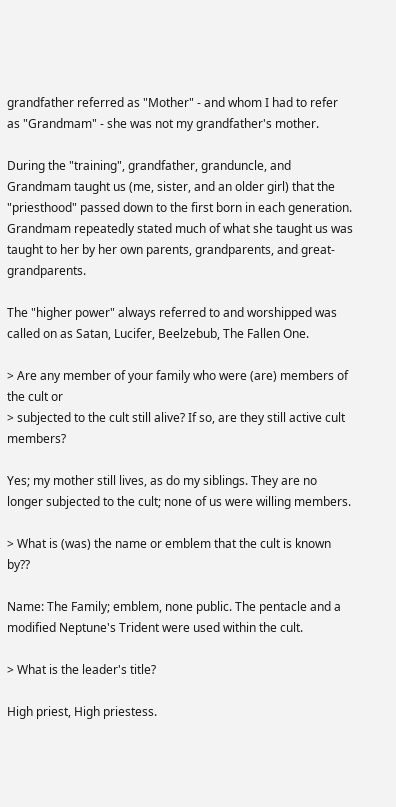grandfather referred as "Mother" - and whom I had to refer as "Grandmam" - she was not my grandfather's mother.

During the "training", grandfather, granduncle, and Grandmam taught us (me, sister, and an older girl) that the "priesthood" passed down to the first born in each generation. Grandmam repeatedly stated much of what she taught us was taught to her by her own parents, grandparents, and great-grandparents.

The "higher power" always referred to and worshipped was called on as Satan, Lucifer, Beelzebub, The Fallen One.

> Are any member of your family who were (are) members of the cult or
> subjected to the cult still alive? If so, are they still active cult members?

Yes; my mother still lives, as do my siblings. They are no longer subjected to the cult; none of us were willing members.

> What is (was) the name or emblem that the cult is known by??

Name: The Family; emblem, none public. The pentacle and a modified Neptune's Trident were used within the cult.

> What is the leader's title?

High priest, High priestess.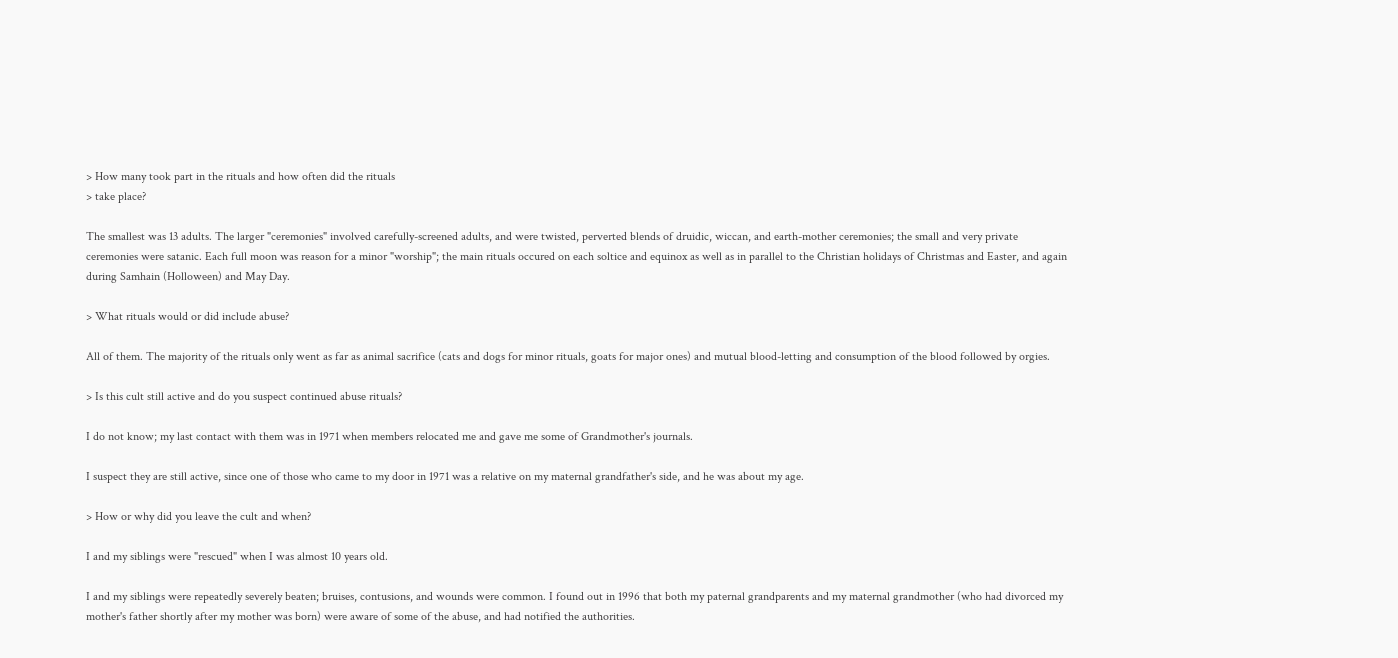> How many took part in the rituals and how often did the rituals
> take place?

The smallest was 13 adults. The larger "ceremonies" involved carefully-screened adults, and were twisted, perverted blends of druidic, wiccan, and earth-mother ceremonies; the small and very private ceremonies were satanic. Each full moon was reason for a minor "worship"; the main rituals occured on each soltice and equinox as well as in parallel to the Christian holidays of Christmas and Easter, and again during Samhain (Holloween) and May Day.

> What rituals would or did include abuse?

All of them. The majority of the rituals only went as far as animal sacrifice (cats and dogs for minor rituals, goats for major ones) and mutual blood-letting and consumption of the blood followed by orgies.

> Is this cult still active and do you suspect continued abuse rituals?

I do not know; my last contact with them was in 1971 when members relocated me and gave me some of Grandmother's journals.

I suspect they are still active, since one of those who came to my door in 1971 was a relative on my maternal grandfather's side, and he was about my age.

> How or why did you leave the cult and when?

I and my siblings were "rescued" when I was almost 10 years old.

I and my siblings were repeatedly severely beaten; bruises, contusions, and wounds were common. I found out in 1996 that both my paternal grandparents and my maternal grandmother (who had divorced my mother's father shortly after my mother was born) were aware of some of the abuse, and had notified the authorities.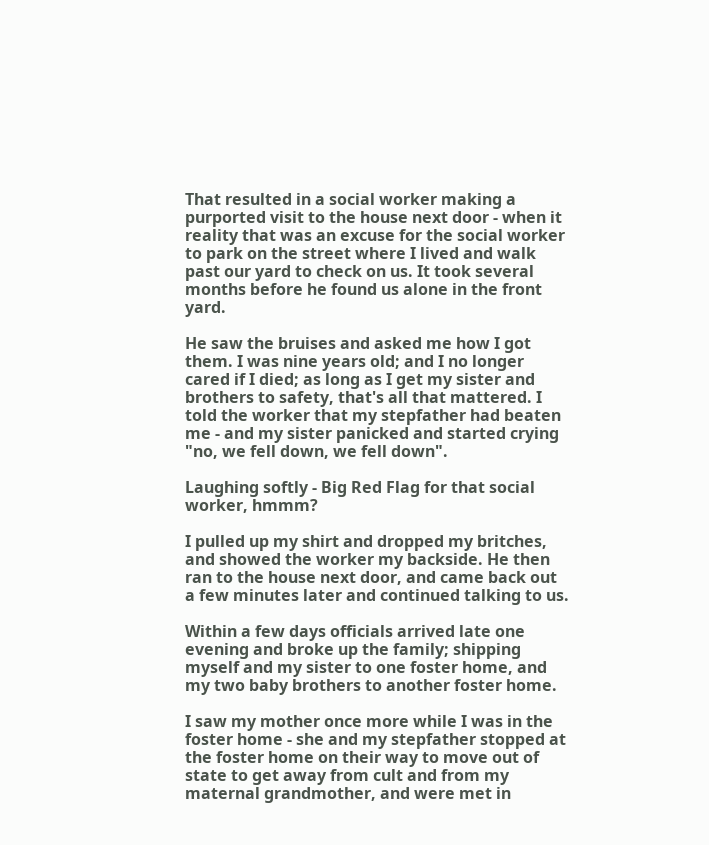That resulted in a social worker making a purported visit to the house next door - when it reality that was an excuse for the social worker to park on the street where I lived and walk past our yard to check on us. It took several months before he found us alone in the front yard.

He saw the bruises and asked me how I got them. I was nine years old; and I no longer cared if I died; as long as I get my sister and brothers to safety, that's all that mattered. I told the worker that my stepfather had beaten me - and my sister panicked and started crying "no, we fell down, we fell down".

Laughing softly - Big Red Flag for that social worker, hmmm?

I pulled up my shirt and dropped my britches, and showed the worker my backside. He then ran to the house next door, and came back out a few minutes later and continued talking to us.

Within a few days officials arrived late one evening and broke up the family; shipping myself and my sister to one foster home, and my two baby brothers to another foster home.

I saw my mother once more while I was in the foster home - she and my stepfather stopped at the foster home on their way to move out of state to get away from cult and from my maternal grandmother, and were met in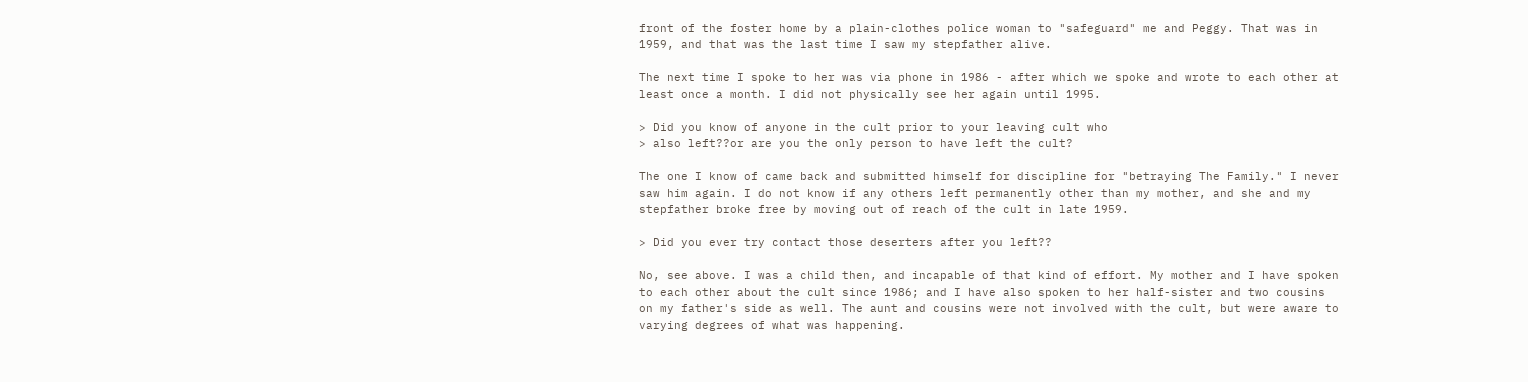front of the foster home by a plain-clothes police woman to "safeguard" me and Peggy. That was in 1959, and that was the last time I saw my stepfather alive.

The next time I spoke to her was via phone in 1986 - after which we spoke and wrote to each other at least once a month. I did not physically see her again until 1995.

> Did you know of anyone in the cult prior to your leaving cult who
> also left??or are you the only person to have left the cult?

The one I know of came back and submitted himself for discipline for "betraying The Family." I never saw him again. I do not know if any others left permanently other than my mother, and she and my stepfather broke free by moving out of reach of the cult in late 1959.

> Did you ever try contact those deserters after you left??

No, see above. I was a child then, and incapable of that kind of effort. My mother and I have spoken to each other about the cult since 1986; and I have also spoken to her half-sister and two cousins on my father's side as well. The aunt and cousins were not involved with the cult, but were aware to varying degrees of what was happening.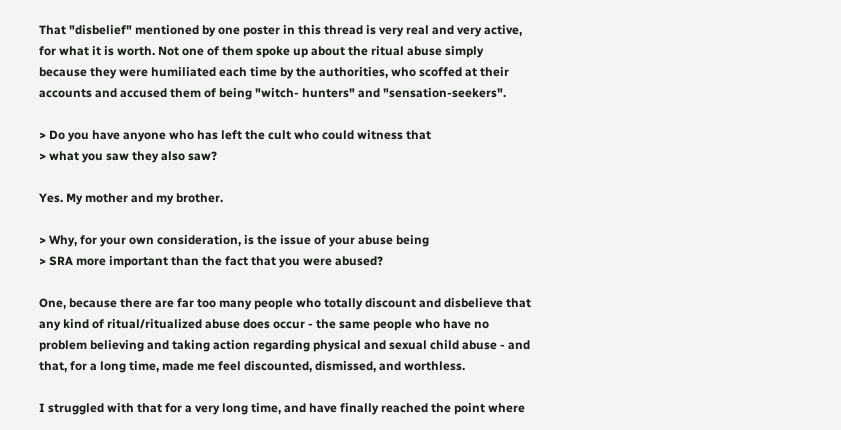That "disbelief" mentioned by one poster in this thread is very real and very active, for what it is worth. Not one of them spoke up about the ritual abuse simply because they were humiliated each time by the authorities, who scoffed at their accounts and accused them of being "witch- hunters" and "sensation-seekers".

> Do you have anyone who has left the cult who could witness that
> what you saw they also saw?

Yes. My mother and my brother.

> Why, for your own consideration, is the issue of your abuse being
> SRA more important than the fact that you were abused?

One, because there are far too many people who totally discount and disbelieve that any kind of ritual/ritualized abuse does occur - the same people who have no problem believing and taking action regarding physical and sexual child abuse - and that, for a long time, made me feel discounted, dismissed, and worthless.

I struggled with that for a very long time, and have finally reached the point where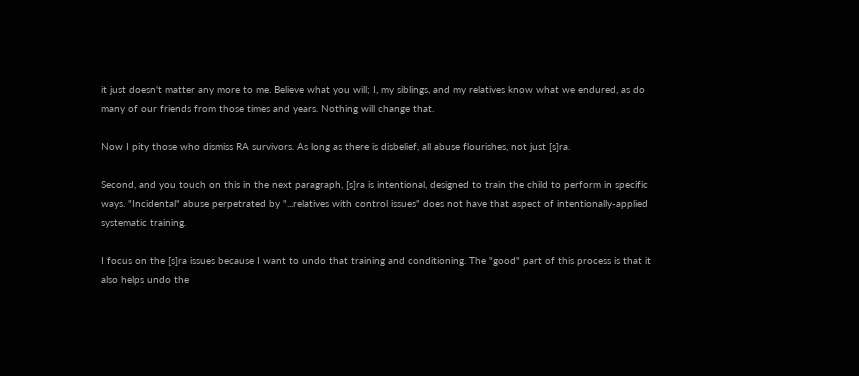it just doesn't matter any more to me. Believe what you will; I, my siblings, and my relatives know what we endured, as do many of our friends from those times and years. Nothing will change that.

Now I pity those who dismiss RA survivors. As long as there is disbelief, all abuse flourishes, not just [s]ra.

Second, and you touch on this in the next paragraph, [s]ra is intentional, designed to train the child to perform in specific ways. "Incidental" abuse perpetrated by "...relatives with control issues" does not have that aspect of intentionally-applied systematic training.

I focus on the [s]ra issues because I want to undo that training and conditioning. The "good" part of this process is that it also helps undo the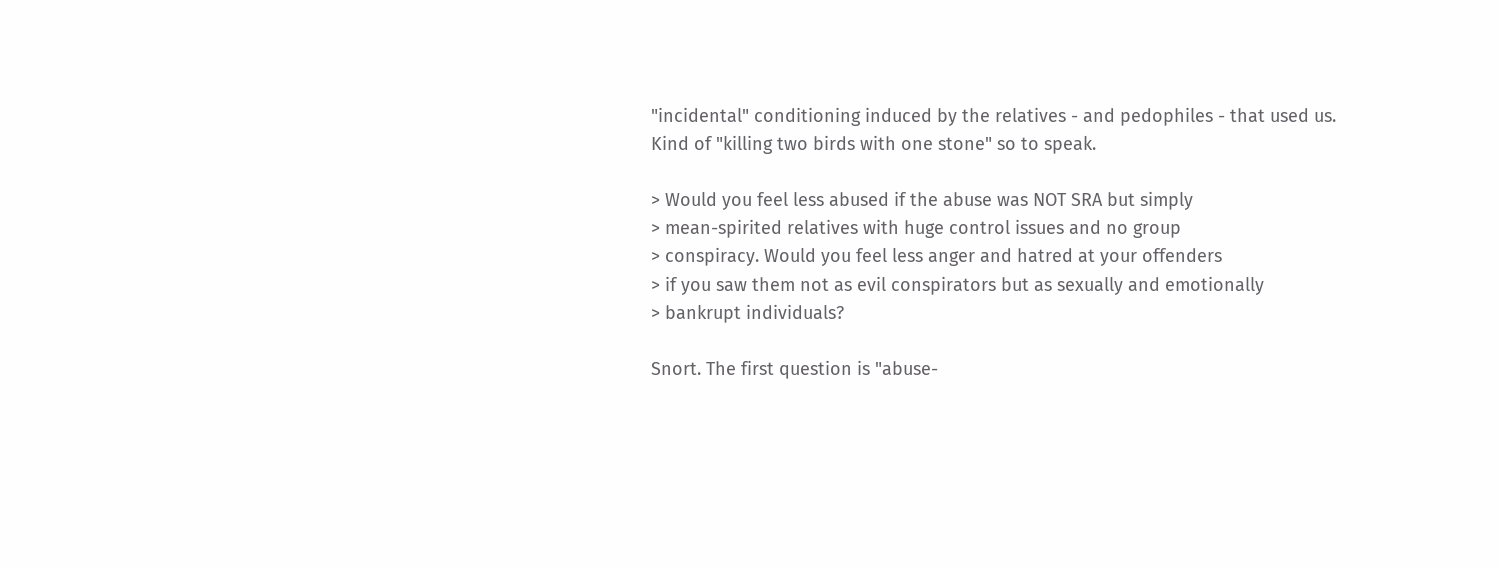"incidental" conditioning induced by the relatives - and pedophiles - that used us. Kind of "killing two birds with one stone" so to speak.

> Would you feel less abused if the abuse was NOT SRA but simply
> mean-spirited relatives with huge control issues and no group
> conspiracy. Would you feel less anger and hatred at your offenders
> if you saw them not as evil conspirators but as sexually and emotionally
> bankrupt individuals?

Snort. The first question is "abuse-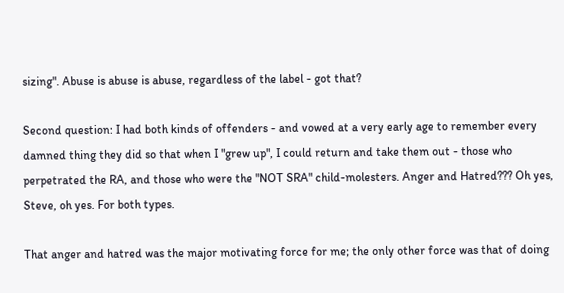sizing". Abuse is abuse is abuse, regardless of the label - got that?

Second question: I had both kinds of offenders - and vowed at a very early age to remember every damned thing they did so that when I "grew up", I could return and take them out - those who perpetrated the RA, and those who were the "NOT SRA" child-molesters. Anger and Hatred??? Oh yes, Steve, oh yes. For both types.

That anger and hatred was the major motivating force for me; the only other force was that of doing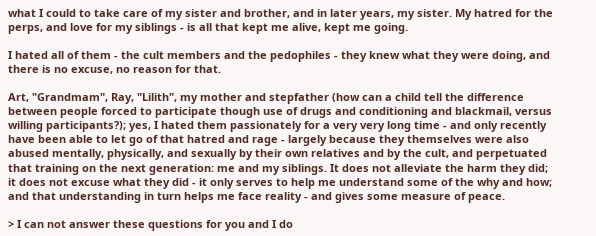what I could to take care of my sister and brother, and in later years, my sister. My hatred for the perps, and love for my siblings - is all that kept me alive, kept me going.

I hated all of them - the cult members and the pedophiles - they knew what they were doing, and there is no excuse, no reason for that.

Art, "Grandmam", Ray, "Lilith", my mother and stepfather (how can a child tell the difference between people forced to participate though use of drugs and conditioning and blackmail, versus willing participants?); yes, I hated them passionately for a very very long time - and only recently have been able to let go of that hatred and rage - largely because they themselves were also abused mentally, physically, and sexually by their own relatives and by the cult, and perpetuated that training on the next generation: me and my siblings. It does not alleviate the harm they did; it does not excuse what they did - it only serves to help me understand some of the why and how; and that understanding in turn helps me face reality - and gives some measure of peace.

> I can not answer these questions for you and I do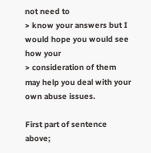not need to
> know your answers but I would hope you would see how your
> consideration of them may help you deal with your own abuse issues.

First part of sentence above;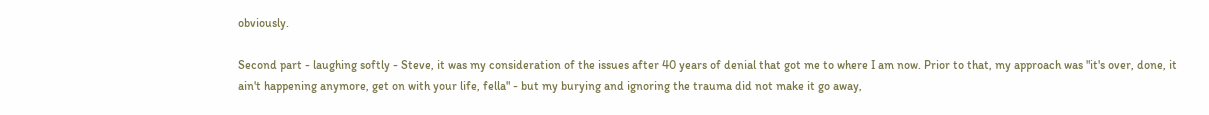obviously.

Second part - laughing softly - Steve, it was my consideration of the issues after 40 years of denial that got me to where I am now. Prior to that, my approach was "it's over, done, it ain't happening anymore, get on with your life, fella" - but my burying and ignoring the trauma did not make it go away,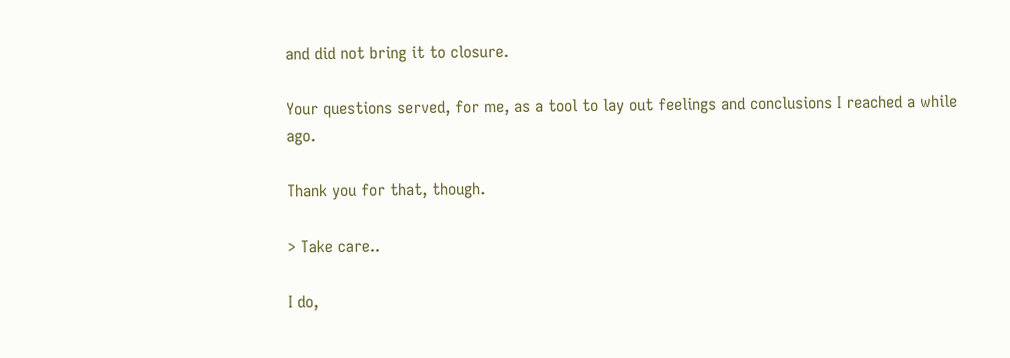and did not bring it to closure.

Your questions served, for me, as a tool to lay out feelings and conclusions I reached a while ago.

Thank you for that, though.

> Take care..

I do,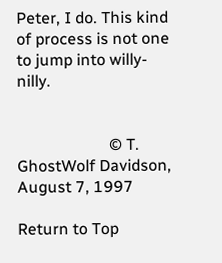Peter, I do. This kind of process is not one to jump into willy-nilly.


                       © T. GhostWolf Davidson, August 7, 1997

Return to Top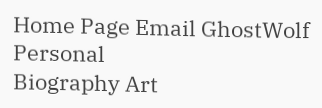Home Page Email GhostWolf Personal
Biography Art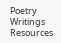Poetry Writings
Resources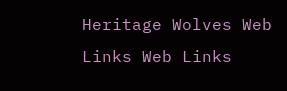Heritage Wolves Web Links Web Links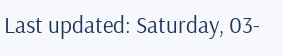Last updated: Saturday, 03-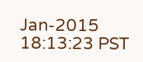Jan-2015 18:13:23 PST